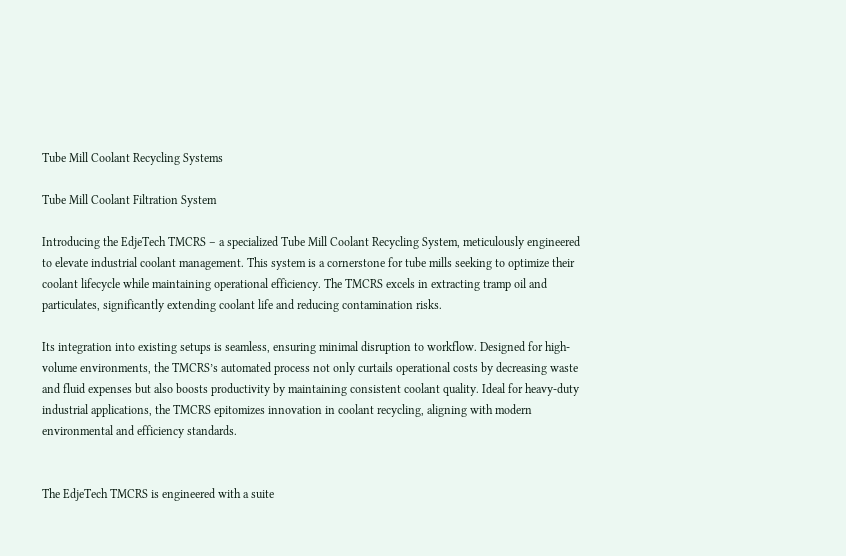Tube Mill Coolant Recycling Systems

Tube Mill Coolant Filtration System

Introducing the EdjeTech TMCRS – a specialized Tube Mill Coolant Recycling System, meticulously engineered to elevate industrial coolant management. This system is a cornerstone for tube mills seeking to optimize their coolant lifecycle while maintaining operational efficiency. The TMCRS excels in extracting tramp oil and particulates, significantly extending coolant life and reducing contamination risks.

Its integration into existing setups is seamless, ensuring minimal disruption to workflow. Designed for high-volume environments, the TMCRS’s automated process not only curtails operational costs by decreasing waste and fluid expenses but also boosts productivity by maintaining consistent coolant quality. Ideal for heavy-duty industrial applications, the TMCRS epitomizes innovation in coolant recycling, aligning with modern environmental and efficiency standards.


The EdjeTech TMCRS is engineered with a suite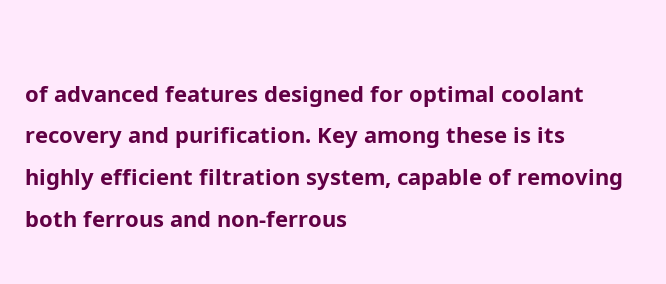of advanced features designed for optimal coolant recovery and purification. Key among these is its highly efficient filtration system, capable of removing both ferrous and non-ferrous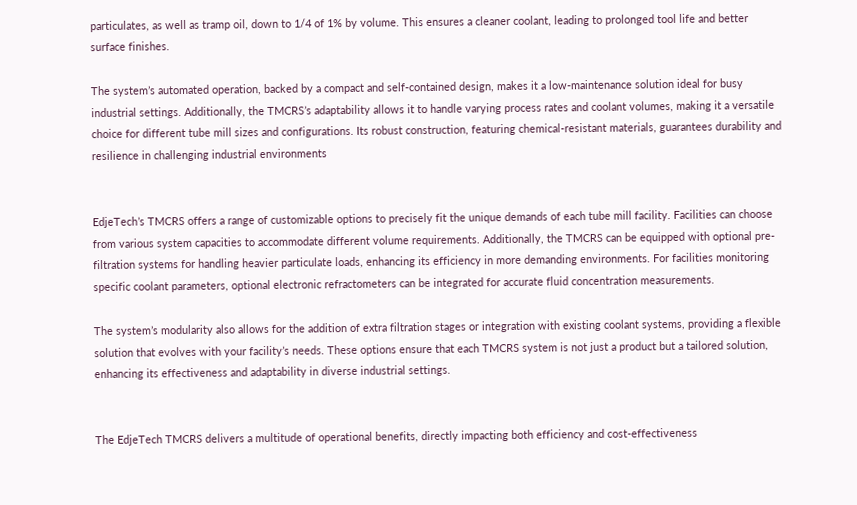particulates, as well as tramp oil, down to 1/4 of 1% by volume. This ensures a cleaner coolant, leading to prolonged tool life and better surface finishes.

The system’s automated operation, backed by a compact and self-contained design, makes it a low-maintenance solution ideal for busy industrial settings. Additionally, the TMCRS’s adaptability allows it to handle varying process rates and coolant volumes, making it a versatile choice for different tube mill sizes and configurations. Its robust construction, featuring chemical-resistant materials, guarantees durability and resilience in challenging industrial environments


EdjeTech’s TMCRS offers a range of customizable options to precisely fit the unique demands of each tube mill facility. Facilities can choose from various system capacities to accommodate different volume requirements. Additionally, the TMCRS can be equipped with optional pre-filtration systems for handling heavier particulate loads, enhancing its efficiency in more demanding environments. For facilities monitoring specific coolant parameters, optional electronic refractometers can be integrated for accurate fluid concentration measurements.

The system’s modularity also allows for the addition of extra filtration stages or integration with existing coolant systems, providing a flexible solution that evolves with your facility’s needs. These options ensure that each TMCRS system is not just a product but a tailored solution, enhancing its effectiveness and adaptability in diverse industrial settings.


The EdjeTech TMCRS delivers a multitude of operational benefits, directly impacting both efficiency and cost-effectiveness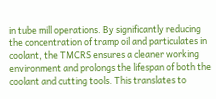in tube mill operations. By significantly reducing the concentration of tramp oil and particulates in coolant, the TMCRS ensures a cleaner working environment and prolongs the lifespan of both the coolant and cutting tools. This translates to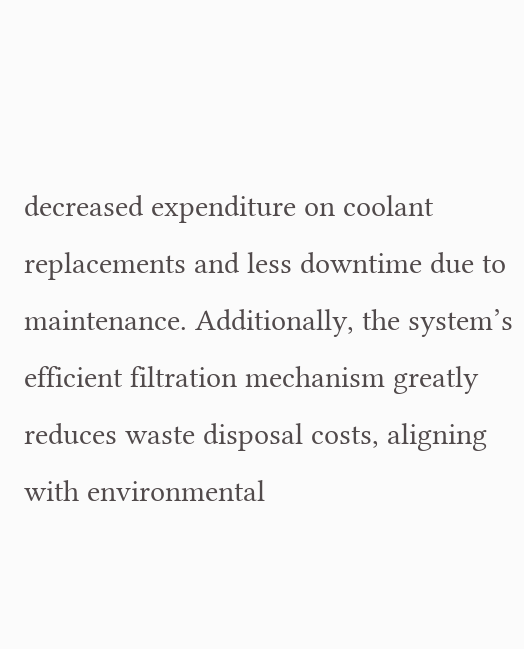decreased expenditure on coolant replacements and less downtime due to maintenance. Additionally, the system’s efficient filtration mechanism greatly reduces waste disposal costs, aligning with environmental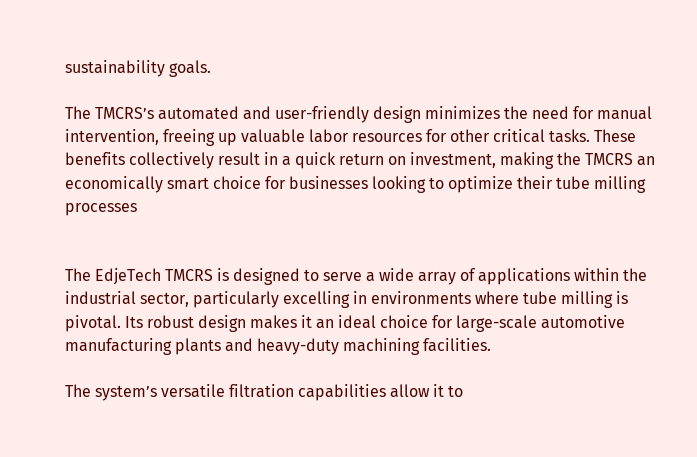sustainability goals.

The TMCRS’s automated and user-friendly design minimizes the need for manual intervention, freeing up valuable labor resources for other critical tasks. These benefits collectively result in a quick return on investment, making the TMCRS an economically smart choice for businesses looking to optimize their tube milling processes


The EdjeTech TMCRS is designed to serve a wide array of applications within the industrial sector, particularly excelling in environments where tube milling is pivotal. Its robust design makes it an ideal choice for large-scale automotive manufacturing plants and heavy-duty machining facilities.

The system’s versatile filtration capabilities allow it to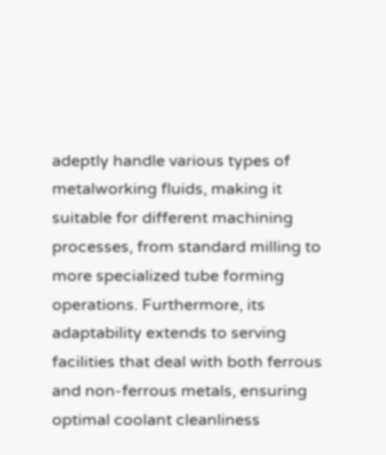adeptly handle various types of metalworking fluids, making it suitable for different machining processes, from standard milling to more specialized tube forming operations. Furthermore, its adaptability extends to serving facilities that deal with both ferrous and non-ferrous metals, ensuring optimal coolant cleanliness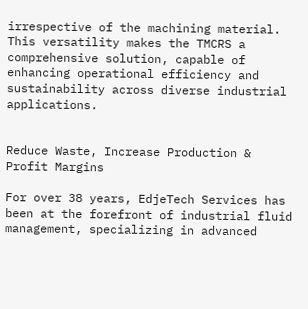irrespective of the machining material. This versatility makes the TMCRS a comprehensive solution, capable of enhancing operational efficiency and sustainability across diverse industrial applications.


Reduce Waste, Increase Production & Profit Margins

For over 38 years, EdjeTech Services has been at the forefront of industrial fluid management, specializing in advanced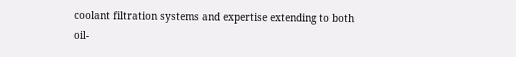coolant filtration systems and expertise extending to both oil-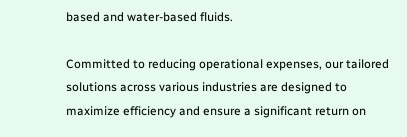based and water-based fluids.

Committed to reducing operational expenses, our tailored solutions across various industries are designed to maximize efficiency and ensure a significant return on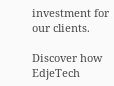investment for our clients.

Discover how EdjeTech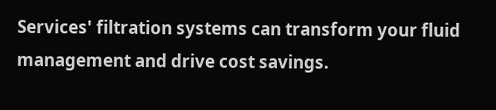Services' filtration systems can transform your fluid management and drive cost savings.